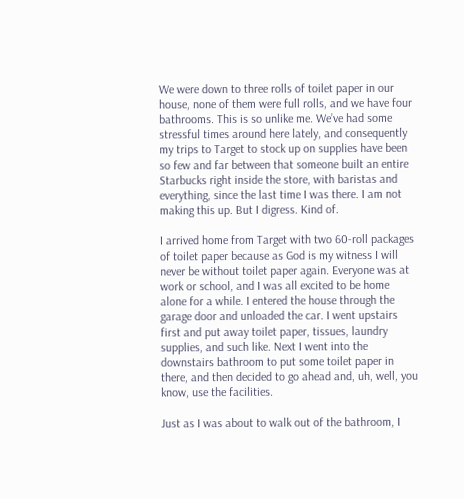We were down to three rolls of toilet paper in our house, none of them were full rolls, and we have four bathrooms. This is so unlike me. We’ve had some stressful times around here lately, and consequently my trips to Target to stock up on supplies have been so few and far between that someone built an entire Starbucks right inside the store, with baristas and everything, since the last time I was there. I am not making this up. But I digress. Kind of.

I arrived home from Target with two 60-roll packages of toilet paper because as God is my witness I will never be without toilet paper again. Everyone was at work or school, and I was all excited to be home alone for a while. I entered the house through the garage door and unloaded the car. I went upstairs first and put away toilet paper, tissues, laundry supplies, and such like. Next I went into the downstairs bathroom to put some toilet paper in there, and then decided to go ahead and, uh, well, you know, use the facilities.

Just as I was about to walk out of the bathroom, I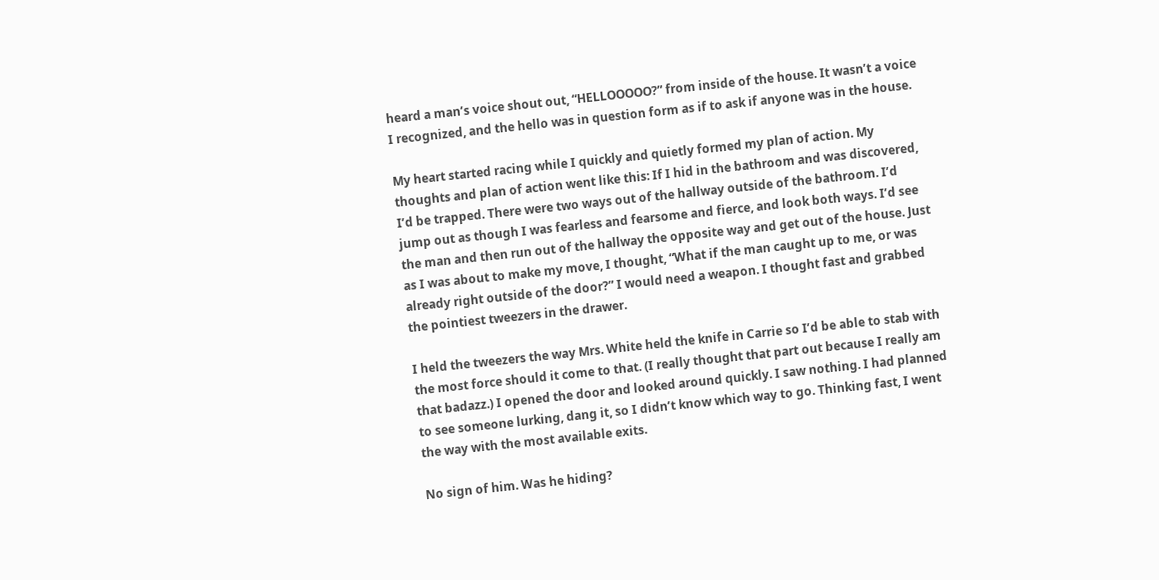heard a man’s voice shout out, “HELLOOOOO?” from inside of the house. It wasn’t a voice I recognized, and the hello was in question form as if to ask if anyone was in the house.

My heart started racing while I quickly and quietly formed my plan of action. My thoughts and plan of action went like this: If I hid in the bathroom and was discovered, I’d be trapped. There were two ways out of the hallway outside of the bathroom. I’d jump out as though I was fearless and fearsome and fierce, and look both ways. I’d see the man and then run out of the hallway the opposite way and get out of the house. Just as I was about to make my move, I thought, “What if the man caught up to me, or was already right outside of the door?” I would need a weapon. I thought fast and grabbed the pointiest tweezers in the drawer.

I held the tweezers the way Mrs. White held the knife in Carrie so I’d be able to stab with the most force should it come to that. (I really thought that part out because I really am that badazz.) I opened the door and looked around quickly. I saw nothing. I had planned to see someone lurking, dang it, so I didn’t know which way to go. Thinking fast, I went the way with the most available exits.

No sign of him. Was he hiding?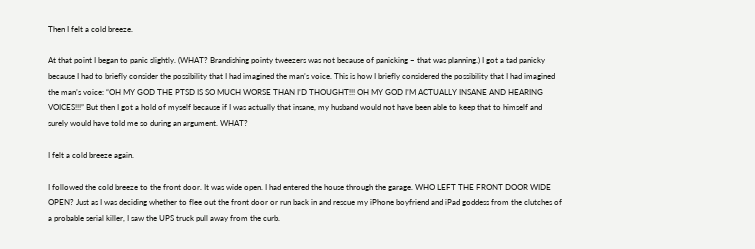Then I felt a cold breeze.

At that point I began to panic slightly. (WHAT? Brandishing pointy tweezers was not because of panicking – that was planning.) I got a tad panicky because I had to briefly consider the possibility that I had imagined the man’s voice. This is how I briefly considered the possibility that I had imagined the man’s voice: “OH MY GOD THE PTSD IS SO MUCH WORSE THAN I’D THOUGHT!!! OH MY GOD I’M ACTUALLY INSANE AND HEARING VOICES!!!” But then I got a hold of myself because if I was actually that insane, my husband would not have been able to keep that to himself and surely would have told me so during an argument. WHAT?

I felt a cold breeze again.

I followed the cold breeze to the front door. It was wide open. I had entered the house through the garage. WHO LEFT THE FRONT DOOR WIDE OPEN? Just as I was deciding whether to flee out the front door or run back in and rescue my iPhone boyfriend and iPad goddess from the clutches of a probable serial killer, I saw the UPS truck pull away from the curb.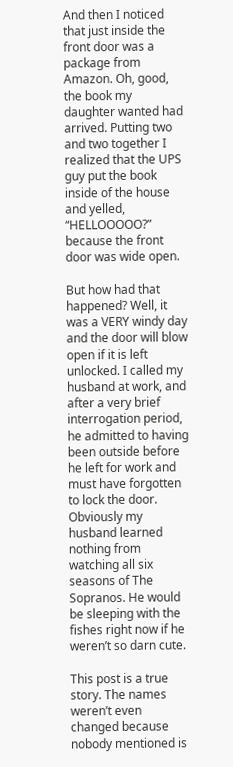And then I noticed that just inside the front door was a package from Amazon. Oh, good, the book my daughter wanted had arrived. Putting two and two together I realized that the UPS guy put the book inside of the house and yelled, “HELLOOOOO?” because the front door was wide open.

But how had that happened? Well, it was a VERY windy day and the door will blow open if it is left unlocked. I called my husband at work, and after a very brief interrogation period, he admitted to having been outside before he left for work and must have forgotten to lock the door. Obviously my husband learned nothing from watching all six seasons of The Sopranos. He would be sleeping with the fishes right now if he weren’t so darn cute.

This post is a true story. The names weren’t even changed because nobody mentioned is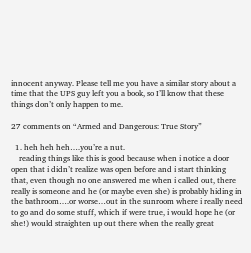innocent anyway. Please tell me you have a similar story about a time that the UPS guy left you a book, so I’ll know that these things don’t only happen to me.

27 comments on “Armed and Dangerous: True Story”

  1. heh heh heh….you’re a nut.
    reading things like this is good because when i notice a door open that i didn’t realize was open before and i start thinking that, even though no one answered me when i called out, there really is someone and he (or maybe even she) is probably hiding in the bathroom….or worse…out in the sunroom where i really need to go and do some stuff, which if were true, i would hope he (or she!) would straighten up out there when the really great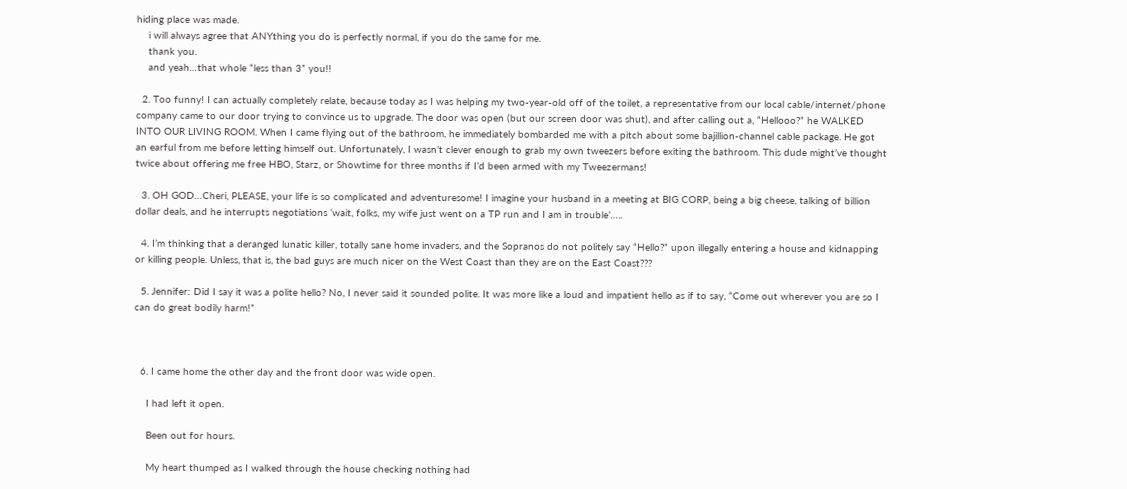hiding place was made.
    i will always agree that ANYthing you do is perfectly normal, if you do the same for me.
    thank you.
    and yeah…that whole “less than 3” you!!

  2. Too funny! I can actually completely relate, because today as I was helping my two-year-old off of the toilet, a representative from our local cable/internet/phone company came to our door trying to convince us to upgrade. The door was open (but our screen door was shut), and after calling out a, “Hellooo?” he WALKED INTO OUR LIVING ROOM. When I came flying out of the bathroom, he immediately bombarded me with a pitch about some bajillion-channel cable package. He got an earful from me before letting himself out. Unfortunately, I wasn’t clever enough to grab my own tweezers before exiting the bathroom. This dude might’ve thought twice about offering me free HBO, Starz, or Showtime for three months if I’d been armed with my Tweezermans!

  3. OH GOD…Cheri, PLEASE, your life is so complicated and adventuresome! I imagine your husband in a meeting at BIG CORP, being a big cheese, talking of billion dollar deals, and he interrupts negotiations ‘wait, folks, my wife just went on a TP run and I am in trouble’…..

  4. I’m thinking that a deranged lunatic killer, totally sane home invaders, and the Sopranos do not politely say “Hello?” upon illegally entering a house and kidnapping or killing people. Unless, that is, the bad guys are much nicer on the West Coast than they are on the East Coast???

  5. Jennifer: Did I say it was a polite hello? No, I never said it sounded polite. It was more like a loud and impatient hello as if to say, “Come out wherever you are so I can do great bodily harm!”



  6. I came home the other day and the front door was wide open.

    I had left it open.

    Been out for hours.

    My heart thumped as I walked through the house checking nothing had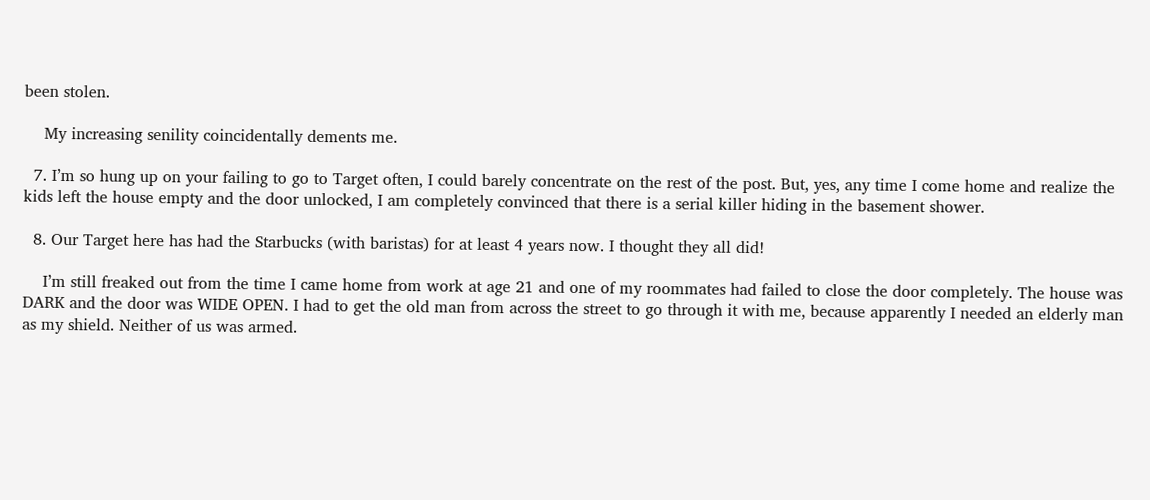been stolen.

    My increasing senility coincidentally dements me.

  7. I’m so hung up on your failing to go to Target often, I could barely concentrate on the rest of the post. But, yes, any time I come home and realize the kids left the house empty and the door unlocked, I am completely convinced that there is a serial killer hiding in the basement shower.

  8. Our Target here has had the Starbucks (with baristas) for at least 4 years now. I thought they all did!

    I’m still freaked out from the time I came home from work at age 21 and one of my roommates had failed to close the door completely. The house was DARK and the door was WIDE OPEN. I had to get the old man from across the street to go through it with me, because apparently I needed an elderly man as my shield. Neither of us was armed.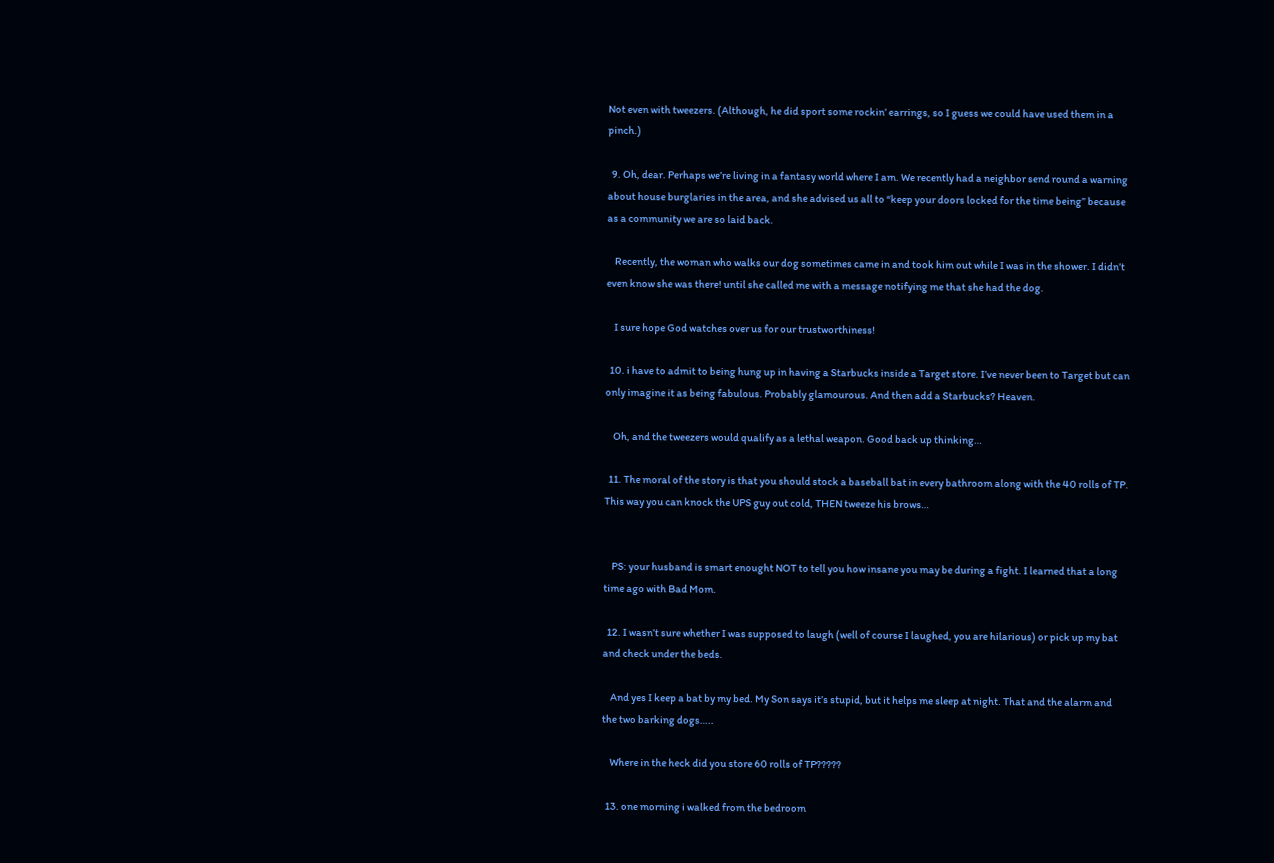Not even with tweezers. (Although, he did sport some rockin’ earrings, so I guess we could have used them in a pinch.)

  9. Oh, dear. Perhaps we’re living in a fantasy world where I am. We recently had a neighbor send round a warning about house burglaries in the area, and she advised us all to “keep your doors locked for the time being” because as a community we are so laid back.

    Recently, the woman who walks our dog sometimes came in and took him out while I was in the shower. I didn’t even know she was there! until she called me with a message notifying me that she had the dog.

    I sure hope God watches over us for our trustworthiness!

  10. i have to admit to being hung up in having a Starbucks inside a Target store. I’ve never been to Target but can only imagine it as being fabulous. Probably glamourous. And then add a Starbucks? Heaven.

    Oh, and the tweezers would qualify as a lethal weapon. Good back up thinking…

  11. The moral of the story is that you should stock a baseball bat in every bathroom along with the 40 rolls of TP. This way you can knock the UPS guy out cold, THEN tweeze his brows…


    PS: your husband is smart enought NOT to tell you how insane you may be during a fight. I learned that a long time ago with Bad Mom.

  12. I wasn’t sure whether I was supposed to laugh (well of course I laughed, you are hilarious) or pick up my bat and check under the beds.

    And yes I keep a bat by my bed. My Son says it’s stupid, but it helps me sleep at night. That and the alarm and the two barking dogs…..

    Where in the heck did you store 60 rolls of TP?????

  13. one morning i walked from the bedroom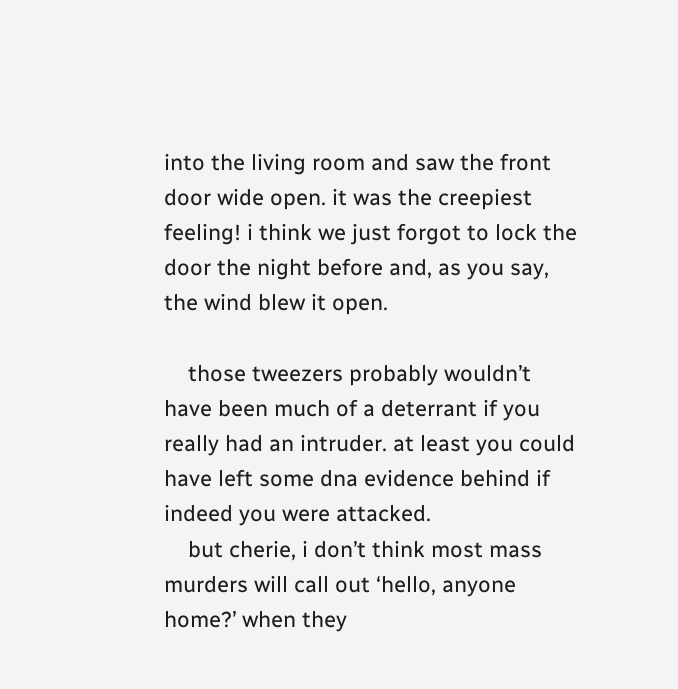into the living room and saw the front door wide open. it was the creepiest feeling! i think we just forgot to lock the door the night before and, as you say, the wind blew it open.

    those tweezers probably wouldn’t have been much of a deterrant if you really had an intruder. at least you could have left some dna evidence behind if indeed you were attacked.
    but cherie, i don’t think most mass murders will call out ‘hello, anyone home?’ when they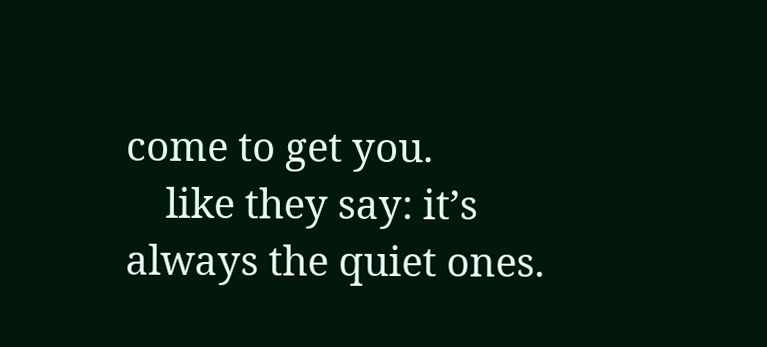come to get you.
    like they say: it’s always the quiet ones.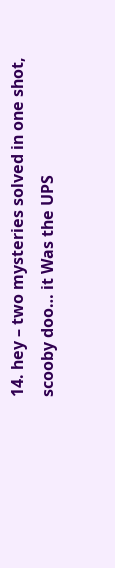14. hey – two mysteries solved in one shot, scooby doo… it Was the UPS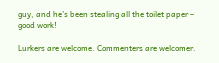guy, and he’s been stealing all the toilet paper – good work!

Lurkers are welcome. Commenters are welcomer.